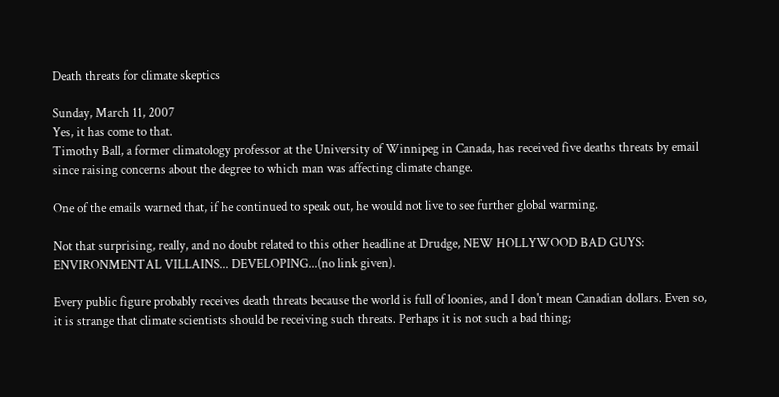Death threats for climate skeptics

Sunday, March 11, 2007
Yes, it has come to that.
Timothy Ball, a former climatology professor at the University of Winnipeg in Canada, has received five deaths threats by email since raising concerns about the degree to which man was affecting climate change.

One of the emails warned that, if he continued to speak out, he would not live to see further global warming.

Not that surprising, really, and no doubt related to this other headline at Drudge, NEW HOLLYWOOD BAD GUYS: ENVIRONMENTAL VILLAINS... DEVELOPING...(no link given).

Every public figure probably receives death threats because the world is full of loonies, and I don't mean Canadian dollars. Even so, it is strange that climate scientists should be receiving such threats. Perhaps it is not such a bad thing;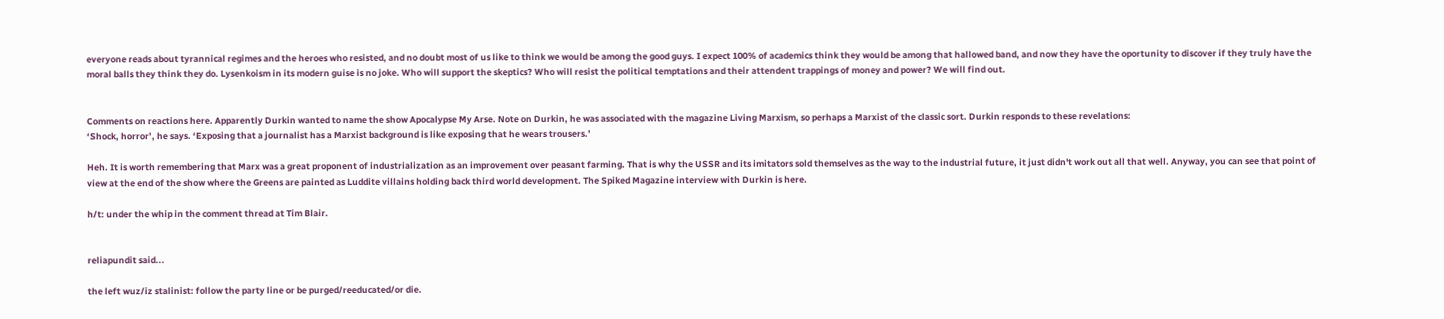everyone reads about tyrannical regimes and the heroes who resisted, and no doubt most of us like to think we would be among the good guys. I expect 100% of academics think they would be among that hallowed band, and now they have the oportunity to discover if they truly have the moral balls they think they do. Lysenkoism in its modern guise is no joke. Who will support the skeptics? Who will resist the political temptations and their attendent trappings of money and power? We will find out.


Comments on reactions here. Apparently Durkin wanted to name the show Apocalypse My Arse. Note on Durkin, he was associated with the magazine Living Marxism, so perhaps a Marxist of the classic sort. Durkin responds to these revelations:
‘Shock, horror’, he says. ‘Exposing that a journalist has a Marxist background is like exposing that he wears trousers.’

Heh. It is worth remembering that Marx was a great proponent of industrialization as an improvement over peasant farming. That is why the USSR and its imitators sold themselves as the way to the industrial future, it just didn't work out all that well. Anyway, you can see that point of view at the end of the show where the Greens are painted as Luddite villains holding back third world development. The Spiked Magazine interview with Durkin is here.

h/t: under the whip in the comment thread at Tim Blair.


reliapundit said...

the left wuz/iz stalinist: follow the party line or be purged/reeducated/or die.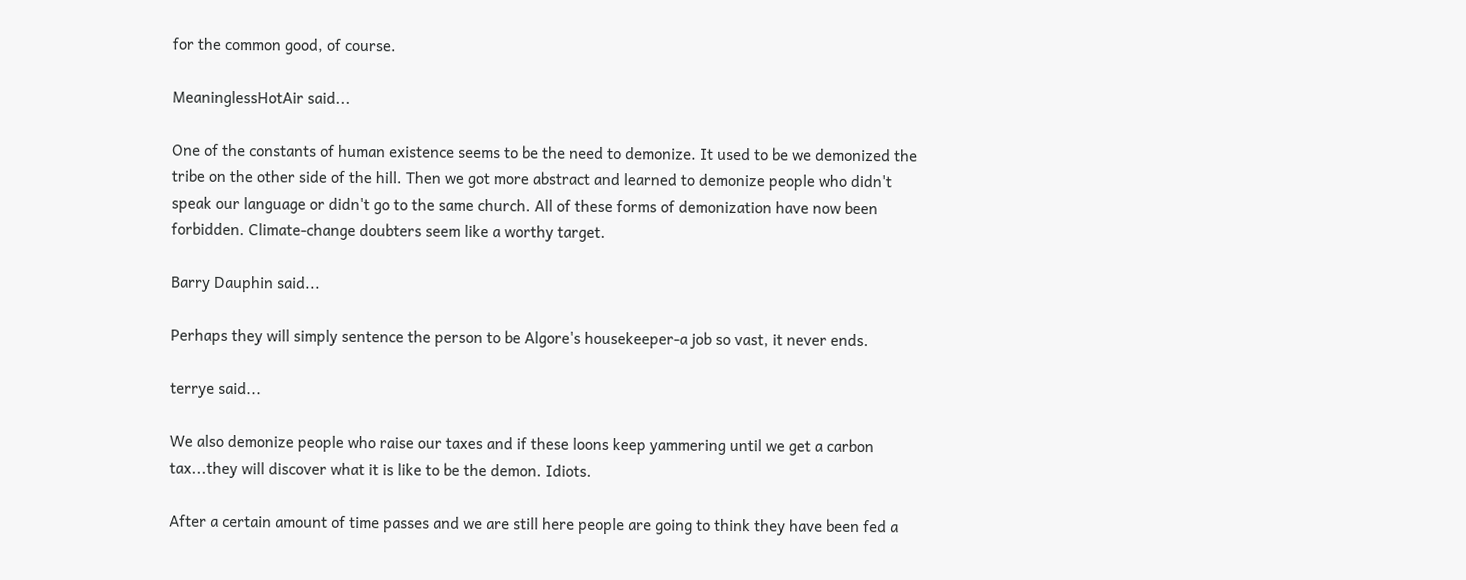for the common good, of course.

MeaninglessHotAir said...

One of the constants of human existence seems to be the need to demonize. It used to be we demonized the tribe on the other side of the hill. Then we got more abstract and learned to demonize people who didn't speak our language or didn't go to the same church. All of these forms of demonization have now been forbidden. Climate-change doubters seem like a worthy target.

Barry Dauphin said...

Perhaps they will simply sentence the person to be Algore's housekeeper-a job so vast, it never ends.

terrye said...

We also demonize people who raise our taxes and if these loons keep yammering until we get a carbon tax...they will discover what it is like to be the demon. Idiots.

After a certain amount of time passes and we are still here people are going to think they have been fed a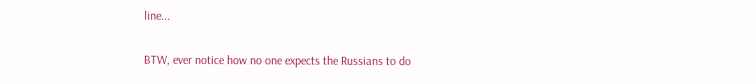line...

BTW, ever notice how no one expects the Russians to do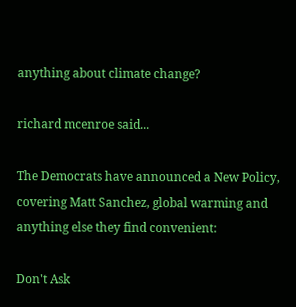anything about climate change?

richard mcenroe said...

The Democrats have announced a New Policy, covering Matt Sanchez, global warming and anything else they find convenient:

Don't Ask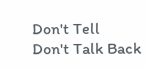Don't Tell
Don't Talk Back